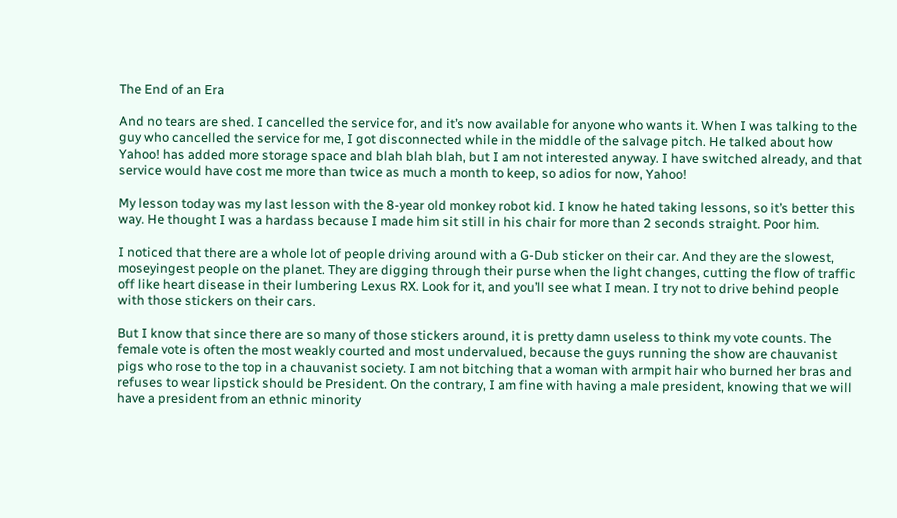The End of an Era

And no tears are shed. I cancelled the service for, and it’s now available for anyone who wants it. When I was talking to the guy who cancelled the service for me, I got disconnected while in the middle of the salvage pitch. He talked about how Yahoo! has added more storage space and blah blah blah, but I am not interested anyway. I have switched already, and that service would have cost me more than twice as much a month to keep, so adios for now, Yahoo!

My lesson today was my last lesson with the 8-year old monkey robot kid. I know he hated taking lessons, so it’s better this way. He thought I was a hardass because I made him sit still in his chair for more than 2 seconds straight. Poor him.

I noticed that there are a whole lot of people driving around with a G-Dub sticker on their car. And they are the slowest, moseyingest people on the planet. They are digging through their purse when the light changes, cutting the flow of traffic off like heart disease in their lumbering Lexus RX. Look for it, and you’ll see what I mean. I try not to drive behind people with those stickers on their cars.

But I know that since there are so many of those stickers around, it is pretty damn useless to think my vote counts. The female vote is often the most weakly courted and most undervalued, because the guys running the show are chauvanist pigs who rose to the top in a chauvanist society. I am not bitching that a woman with armpit hair who burned her bras and refuses to wear lipstick should be President. On the contrary, I am fine with having a male president, knowing that we will have a president from an ethnic minority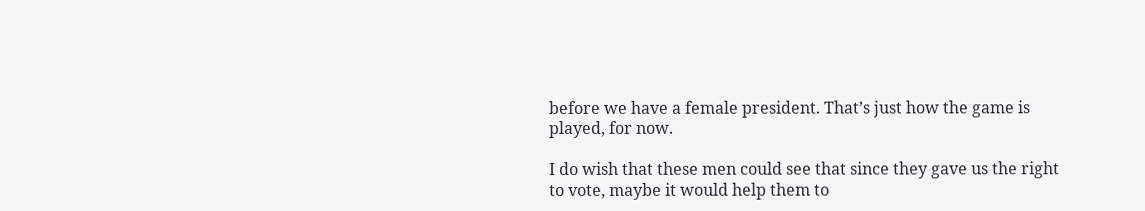before we have a female president. That’s just how the game is played, for now.

I do wish that these men could see that since they gave us the right to vote, maybe it would help them to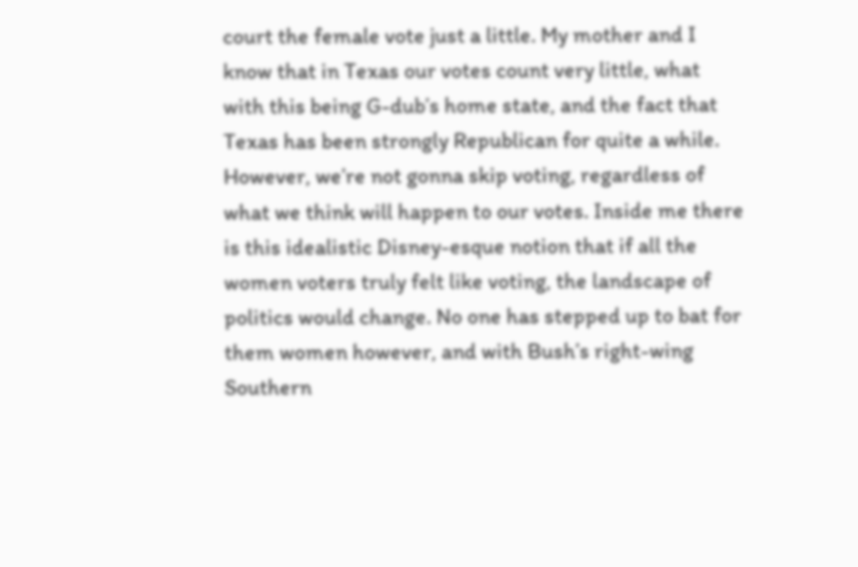court the female vote just a little. My mother and I know that in Texas our votes count very little, what with this being G-dub’s home state, and the fact that Texas has been strongly Republican for quite a while. However, we’re not gonna skip voting, regardless of what we think will happen to our votes. Inside me there is this idealistic Disney-esque notion that if all the women voters truly felt like voting, the landscape of politics would change. No one has stepped up to bat for them women however, and with Bush’s right-wing Southern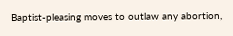Baptist-pleasing moves to outlaw any abortion,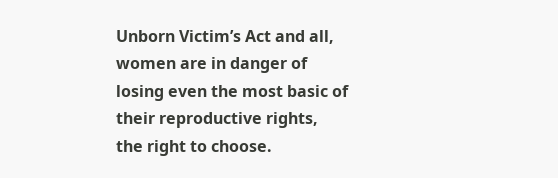Unborn Victim’s Act and all, women are in danger of losing even the most basic of their reproductive rights, the right to choose.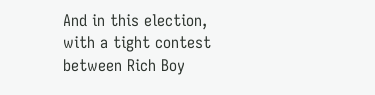And in this election, with a tight contest between Rich Boy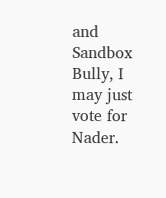and Sandbox Bully, I may just vote for Nader.